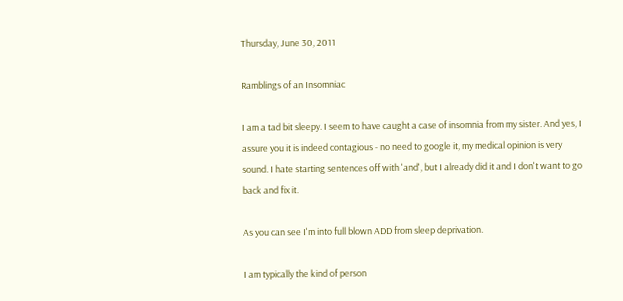Thursday, June 30, 2011

Ramblings of an Insomniac

I am a tad bit sleepy. I seem to have caught a case of insomnia from my sister. And yes, I assure you it is indeed contagious - no need to google it, my medical opinion is very sound. I hate starting sentences off with 'and', but I already did it and I don't want to go back and fix it.

As you can see I'm into full blown ADD from sleep deprivation.

I am typically the kind of person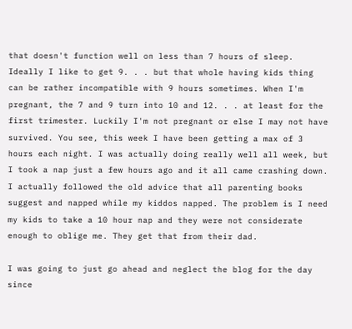that doesn't function well on less than 7 hours of sleep. Ideally I like to get 9. . . but that whole having kids thing can be rather incompatible with 9 hours sometimes. When I'm pregnant, the 7 and 9 turn into 10 and 12. . . at least for the first trimester. Luckily I'm not pregnant or else I may not have survived. You see, this week I have been getting a max of 3 hours each night. I was actually doing really well all week, but I took a nap just a few hours ago and it all came crashing down. I actually followed the old advice that all parenting books suggest and napped while my kiddos napped. The problem is I need my kids to take a 10 hour nap and they were not considerate enough to oblige me. They get that from their dad.

I was going to just go ahead and neglect the blog for the day since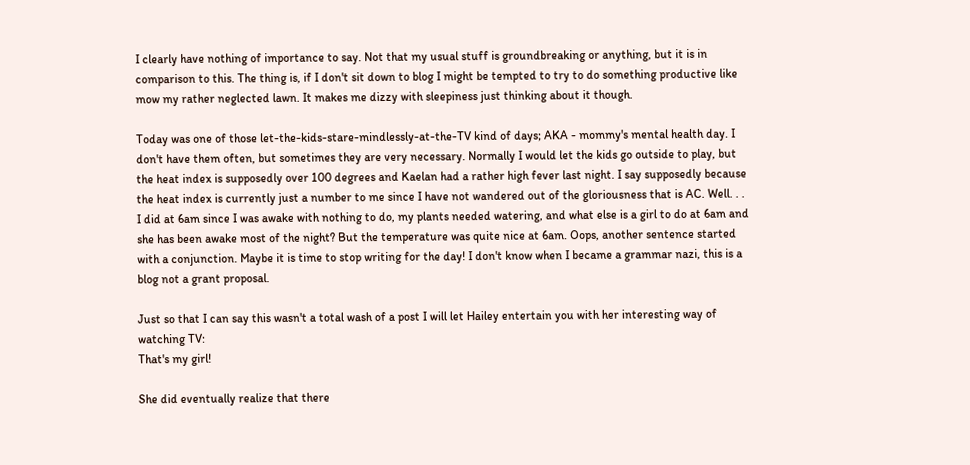I clearly have nothing of importance to say. Not that my usual stuff is groundbreaking or anything, but it is in comparison to this. The thing is, if I don't sit down to blog I might be tempted to try to do something productive like mow my rather neglected lawn. It makes me dizzy with sleepiness just thinking about it though.

Today was one of those let-the-kids-stare-mindlessly-at-the-TV kind of days; AKA - mommy's mental health day. I don't have them often, but sometimes they are very necessary. Normally I would let the kids go outside to play, but the heat index is supposedly over 100 degrees and Kaelan had a rather high fever last night. I say supposedly because the heat index is currently just a number to me since I have not wandered out of the gloriousness that is AC. Well. . . I did at 6am since I was awake with nothing to do, my plants needed watering, and what else is a girl to do at 6am and she has been awake most of the night? But the temperature was quite nice at 6am. Oops, another sentence started with a conjunction. Maybe it is time to stop writing for the day! I don't know when I became a grammar nazi, this is a blog not a grant proposal.

Just so that I can say this wasn't a total wash of a post I will let Hailey entertain you with her interesting way of watching TV:
That's my girl!

She did eventually realize that there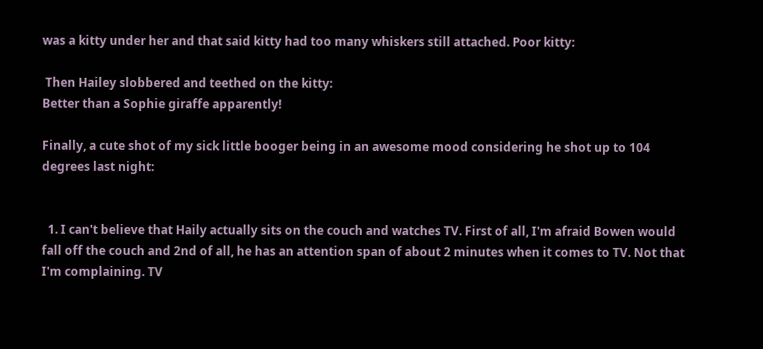was a kitty under her and that said kitty had too many whiskers still attached. Poor kitty:

 Then Hailey slobbered and teethed on the kitty:
Better than a Sophie giraffe apparently!

Finally, a cute shot of my sick little booger being in an awesome mood considering he shot up to 104 degrees last night:


  1. I can't believe that Haily actually sits on the couch and watches TV. First of all, I'm afraid Bowen would fall off the couch and 2nd of all, he has an attention span of about 2 minutes when it comes to TV. Not that I'm complaining. TV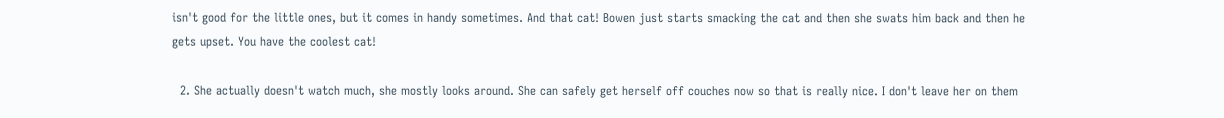isn't good for the little ones, but it comes in handy sometimes. And that cat! Bowen just starts smacking the cat and then she swats him back and then he gets upset. You have the coolest cat!

  2. She actually doesn't watch much, she mostly looks around. She can safely get herself off couches now so that is really nice. I don't leave her on them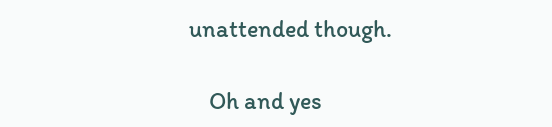unattended though.

    Oh and yes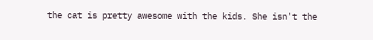the cat is pretty awesome with the kids. She isn't the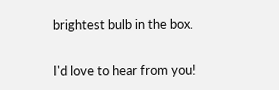brightest bulb in the box.


I'd love to hear from you!